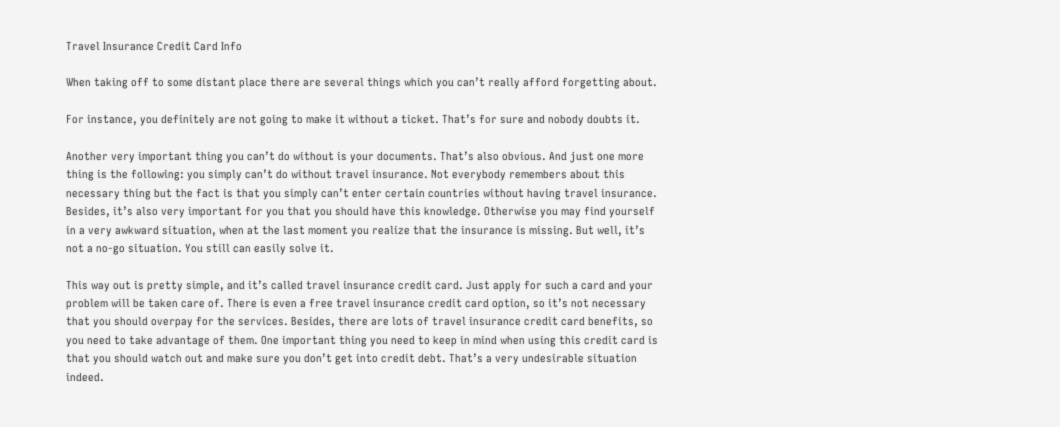Travel Insurance Credit Card Info

When taking off to some distant place there are several things which you can’t really afford forgetting about.

For instance, you definitely are not going to make it without a ticket. That’s for sure and nobody doubts it.

Another very important thing you can’t do without is your documents. That’s also obvious. And just one more thing is the following: you simply can’t do without travel insurance. Not everybody remembers about this necessary thing but the fact is that you simply can’t enter certain countries without having travel insurance. Besides, it’s also very important for you that you should have this knowledge. Otherwise you may find yourself in a very awkward situation, when at the last moment you realize that the insurance is missing. But well, it’s not a no-go situation. You still can easily solve it.

This way out is pretty simple, and it’s called travel insurance credit card. Just apply for such a card and your problem will be taken care of. There is even a free travel insurance credit card option, so it’s not necessary that you should overpay for the services. Besides, there are lots of travel insurance credit card benefits, so you need to take advantage of them. One important thing you need to keep in mind when using this credit card is that you should watch out and make sure you don’t get into credit debt. That’s a very undesirable situation indeed.